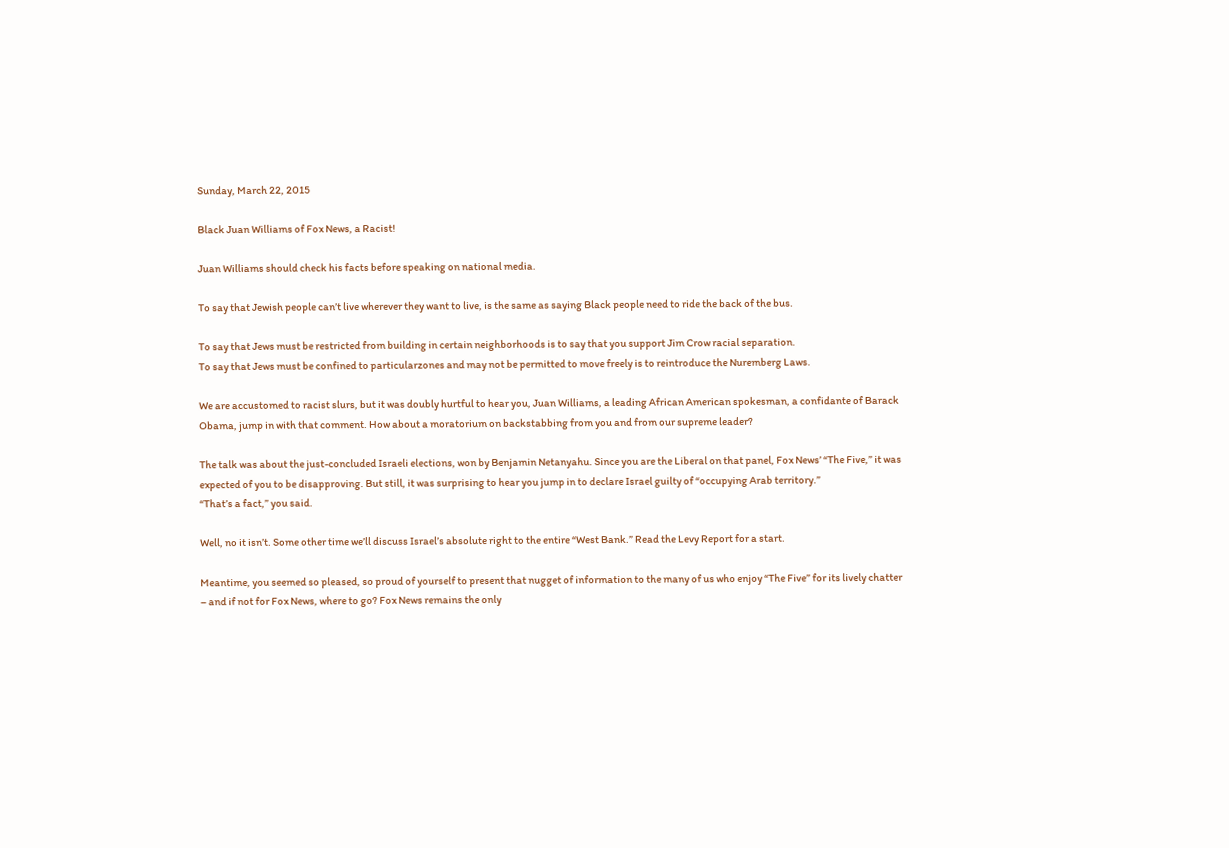Sunday, March 22, 2015

Black Juan Williams of Fox News, a Racist!

Juan Williams should check his facts before speaking on national media.

To say that Jewish people can’t live wherever they want to live, is the same as saying Black people need to ride the back of the bus.

To say that Jews must be restricted from building in certain neighborhoods is to say that you support Jim Crow racial separation.
To say that Jews must be confined to particularzones and may not be permitted to move freely is to reintroduce the Nuremberg Laws.

We are accustomed to racist slurs, but it was doubly hurtful to hear you, Juan Williams, a leading African American spokesman, a confidante of Barack Obama, jump in with that comment. How about a moratorium on backstabbing from you and from our supreme leader?

The talk was about the just-concluded Israeli elections, won by Benjamin Netanyahu. Since you are the Liberal on that panel, Fox News’ “The Five,” it was expected of you to be disapproving. But still, it was surprising to hear you jump in to declare Israel guilty of “occupying Arab territory.”
“That’s a fact,” you said.

Well, no it isn’t. Some other time we’ll discuss Israel’s absolute right to the entire “West Bank.” Read the Levy Report for a start.

Meantime, you seemed so pleased, so proud of yourself to present that nugget of information to the many of us who enjoy “The Five” for its lively chatter – and if not for Fox News, where to go? Fox News remains the only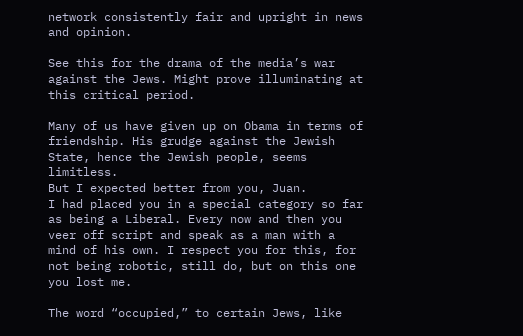network consistently fair and upright in news and opinion.

See this for the drama of the media’s war against the Jews. Might prove illuminating at this critical period.

Many of us have given up on Obama in terms of friendship. His grudge against the Jewish State, hence the Jewish people, seems limitless.
But I expected better from you, Juan.
I had placed you in a special category so far as being a Liberal. Every now and then you veer off script and speak as a man with a mind of his own. I respect you for this, for not being robotic, still do, but on this one you lost me.

The word “occupied,” to certain Jews, like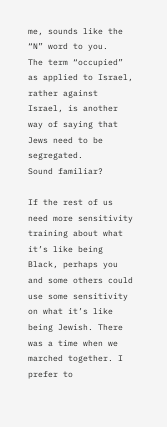me, sounds like the “N” word to you.
The term “occupied” as applied to Israel, rather against Israel, is another way of saying that Jews need to be segregated.
Sound familiar?

If the rest of us need more sensitivity training about what it’s like being Black, perhaps you and some others could use some sensitivity on what it’s like being Jewish. There was a time when we marched together. I prefer to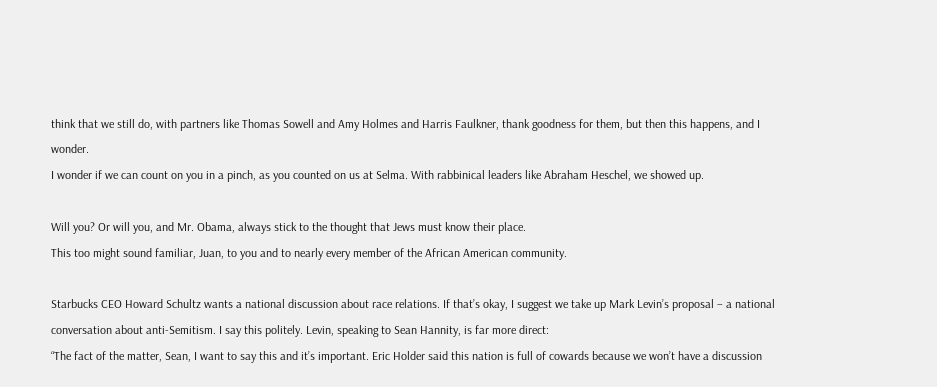think that we still do, with partners like Thomas Sowell and Amy Holmes and Harris Faulkner, thank goodness for them, but then this happens, and I wonder.
I wonder if we can count on you in a pinch, as you counted on us at Selma. With rabbinical leaders like Abraham Heschel, we showed up.

Will you? Or will you, and Mr. Obama, always stick to the thought that Jews must know their place.
This too might sound familiar, Juan, to you and to nearly every member of the African American community.

Starbucks CEO Howard Schultz wants a national discussion about race relations. If that’s okay, I suggest we take up Mark Levin’s proposal – a national conversation about anti-Semitism. I say this politely. Levin, speaking to Sean Hannity, is far more direct:
“The fact of the matter, Sean, I want to say this and it’s important. Eric Holder said this nation is full of cowards because we won’t have a discussion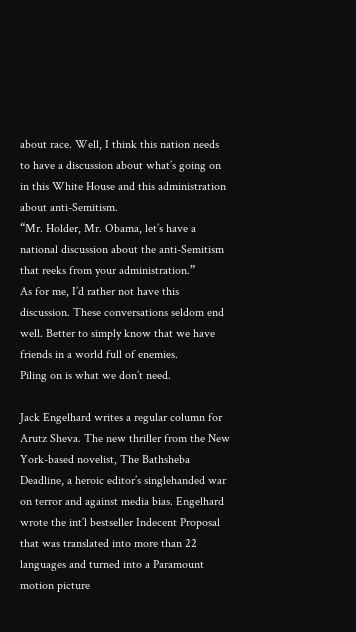about race. Well, I think this nation needs to have a discussion about what’s going on in this White House and this administration about anti-Semitism.
“Mr. Holder, Mr. Obama, let’s have a national discussion about the anti-Semitism that reeks from your administration.”
As for me, I’d rather not have this discussion. These conversations seldom end well. Better to simply know that we have friends in a world full of enemies.
Piling on is what we don’t need.

Jack Engelhard writes a regular column for Arutz Sheva. The new thriller from the New York-based novelist, The Bathsheba Deadline, a heroic editor’s singlehanded war on terror and against media bias. Engelhard wrote the int’l bestseller Indecent Proposal that was translated into more than 22 languages and turned into a Paramount motion picture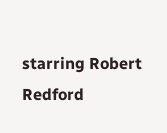starring Robert Redford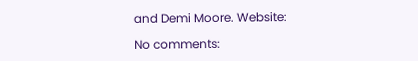and Demi Moore. Website:

No comments: